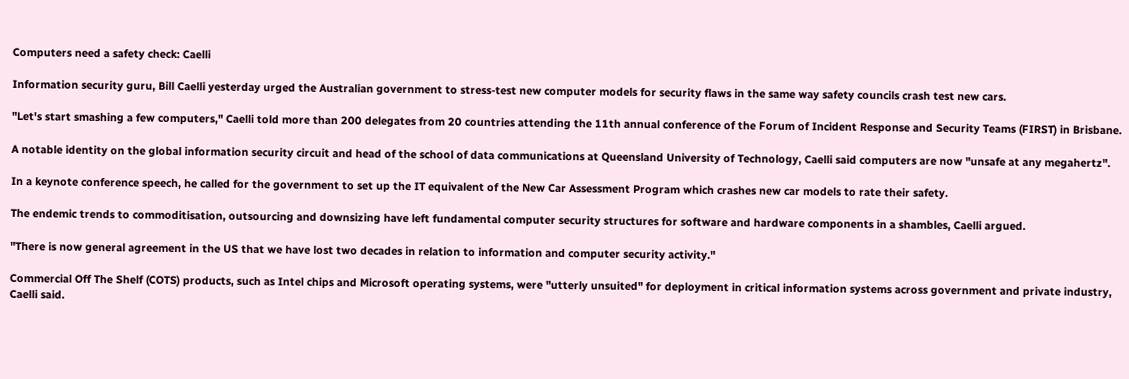Computers need a safety check: Caelli

Information security guru, Bill Caelli yesterday urged the Australian government to stress-test new computer models for security flaws in the same way safety councils crash test new cars.

"Let's start smashing a few computers," Caelli told more than 200 delegates from 20 countries attending the 11th annual conference of the Forum of Incident Response and Security Teams (FIRST) in Brisbane.

A notable identity on the global information security circuit and head of the school of data communications at Queensland University of Technology, Caelli said computers are now "unsafe at any megahertz".

In a keynote conference speech, he called for the government to set up the IT equivalent of the New Car Assessment Program which crashes new car models to rate their safety.

The endemic trends to commoditisation, outsourcing and downsizing have left fundamental computer security structures for software and hardware components in a shambles, Caelli argued.

"There is now general agreement in the US that we have lost two decades in relation to information and computer security activity."

Commercial Off The Shelf (COTS) products, such as Intel chips and Microsoft operating systems, were "utterly unsuited" for deployment in critical information systems across government and private industry, Caelli said.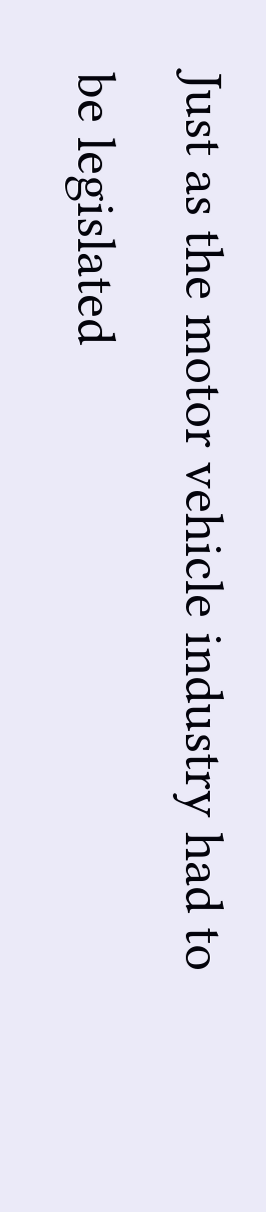Just as the motor vehicle industry had to be legislated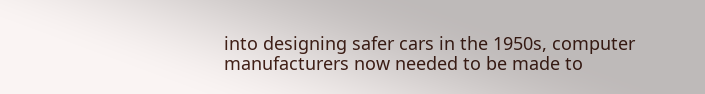into designing safer cars in the 1950s, computer manufacturers now needed to be made to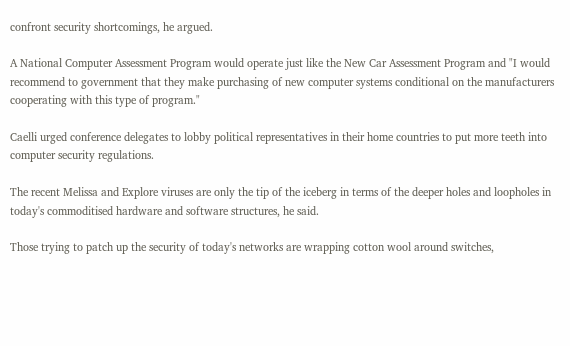confront security shortcomings, he argued.

A National Computer Assessment Program would operate just like the New Car Assessment Program and "I would recommend to government that they make purchasing of new computer systems conditional on the manufacturers cooperating with this type of program."

Caelli urged conference delegates to lobby political representatives in their home countries to put more teeth into computer security regulations.

The recent Melissa and Explore viruses are only the tip of the iceberg in terms of the deeper holes and loopholes in today's commoditised hardware and software structures, he said.

Those trying to patch up the security of today's networks are wrapping cotton wool around switches,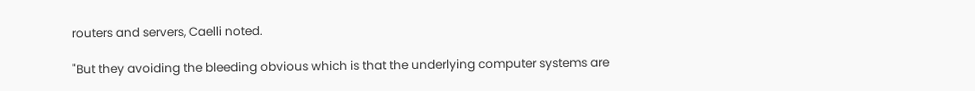routers and servers, Caelli noted.

"But they avoiding the bleeding obvious which is that the underlying computer systems are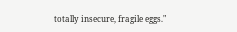totally insecure, fragile eggs."